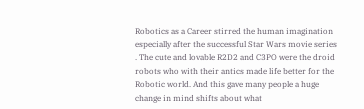Robotics as a Career stirred the human imagination especially after the successful Star Wars movie series . The cute and lovable R2D2 and C3PO were the droid robots who with their antics made life better for the Robotic world. And this gave many people a huge change in mind shifts about what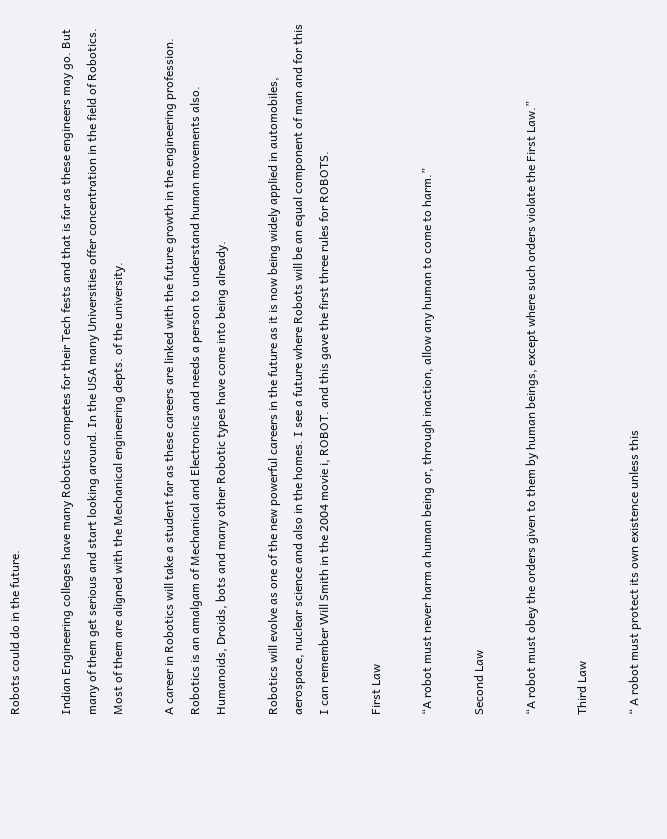Robots could do in the future.

Indian Engineering colleges have many Robotics competes for their Tech fests and that is far as these engineers may go. But many of them get serious and start looking around. In the USA many Universities offer concentration in the field of Robotics. Most of them are aligned with the Mechanical engineering depts. of the university.

A career in Robotics will take a student far as these careers are linked with the future growth in the engineering profession. Robotics is an amalgam of Mechanical and Electronics and needs a person to understand human movements also. Humanoids, Droids, bots and many other Robotic types have come into being already.

Robotics will evolve as one of the new powerful careers in the future as it is now being widely applied in automobiles, aerospace, nuclear science and also in the homes. I see a future where Robots will be an equal component of man and for this I can remember Will Smith in the 2004 movie i, ROBOT. and this gave the first three rules for ROBOTS.

First Law

“A robot must never harm a human being or, through inaction, allow any human to come to harm.”

Second Law

“A robot must obey the orders given to them by human beings, except where such orders violate the First Law.”

Third Law

“ A robot must protect its own existence unless this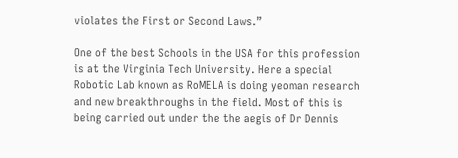violates the First or Second Laws.”

One of the best Schools in the USA for this profession is at the Virginia Tech University. Here a special Robotic Lab known as RoMELA is doing yeoman research and new breakthroughs in the field. Most of this is being carried out under the the aegis of Dr Dennis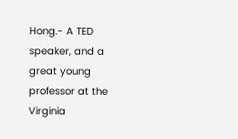Hong.- A TED speaker, and a great young professor at the Virginia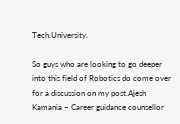Tech.University.

So guys who are looking to go deeper into this field of Robotics do come over for a discussion on my post.Ajesh Kamania – Career guidance counsellor